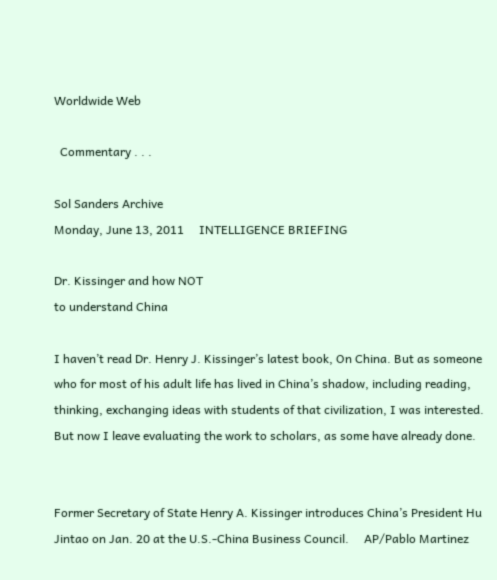Worldwide Web

  Commentary . . .

Sol Sanders Archive
Monday, June 13, 2011     INTELLIGENCE BRIEFING

Dr. Kissinger and how NOT
to understand China

I haven’t read Dr. Henry J. Kissinger’s latest book, On China. But as someone who for most of his adult life has lived in China’s shadow, including reading, thinking, exchanging ideas with students of that civilization, I was interested. But now I leave evaluating the work to scholars, as some have already done.


Former Secretary of State Henry A. Kissinger introduces China’s President Hu Jintao on Jan. 20 at the U.S.-China Business Council.     AP/Pablo Martinez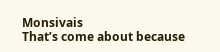Monsivais
That’s come about because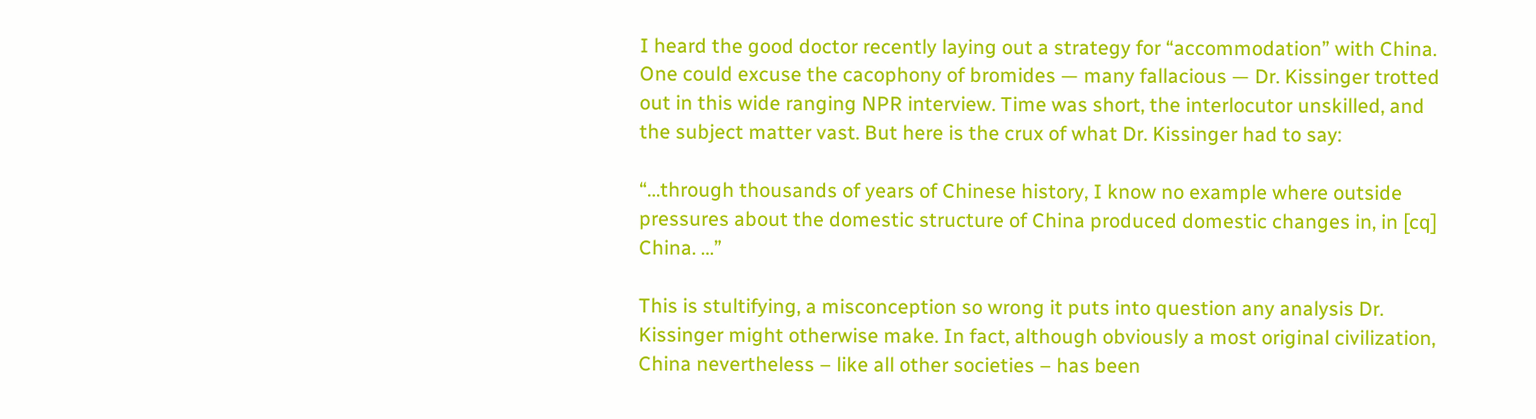I heard the good doctor recently laying out a strategy for “accommodation” with China. One could excuse the cacophony of bromides — many fallacious — Dr. Kissinger trotted out in this wide ranging NPR interview. Time was short, the interlocutor unskilled, and the subject matter vast. But here is the crux of what Dr. Kissinger had to say:

“…through thousands of years of Chinese history, I know no example where outside pressures about the domestic structure of China produced domestic changes in, in [cq] China. …”

This is stultifying, a misconception so wrong it puts into question any analysis Dr. Kissinger might otherwise make. In fact, although obviously a most original civilization, China nevertheless – like all other societies – has been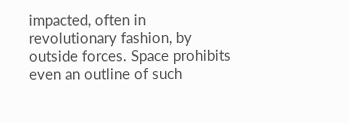impacted, often in revolutionary fashion, by outside forces. Space prohibits even an outline of such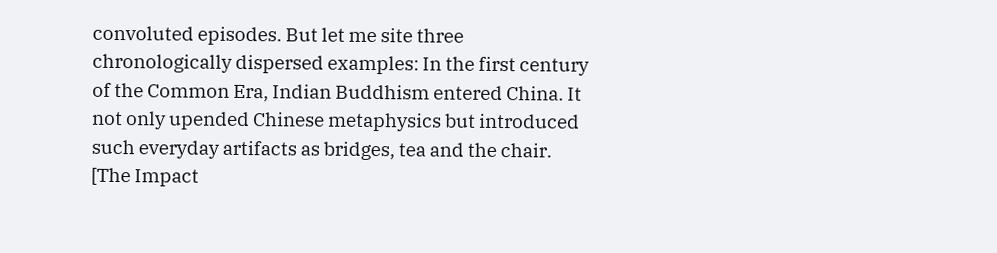convoluted episodes. But let me site three chronologically dispersed examples: In the first century of the Common Era, Indian Buddhism entered China. It not only upended Chinese metaphysics but introduced such everyday artifacts as bridges, tea and the chair. [The Impact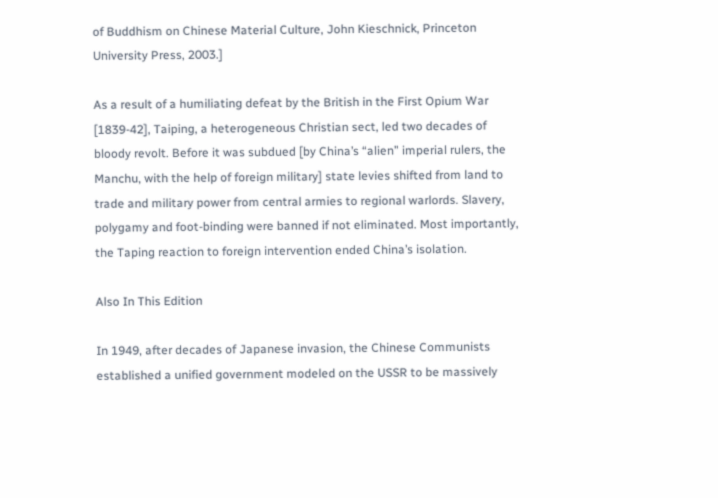of Buddhism on Chinese Material Culture, John Kieschnick, Princeton University Press, 2003.]

As a result of a humiliating defeat by the British in the First Opium War [1839-42], Taiping, a heterogeneous Christian sect, led two decades of bloody revolt. Before it was subdued [by China’s “alien” imperial rulers, the Manchu, with the help of foreign military] state levies shifted from land to trade and military power from central armies to regional warlords. Slavery, polygamy and foot-binding were banned if not eliminated. Most importantly, the Taping reaction to foreign intervention ended China’s isolation.

Also In This Edition

In 1949, after decades of Japanese invasion, the Chinese Communists established a unified government modeled on the USSR to be massively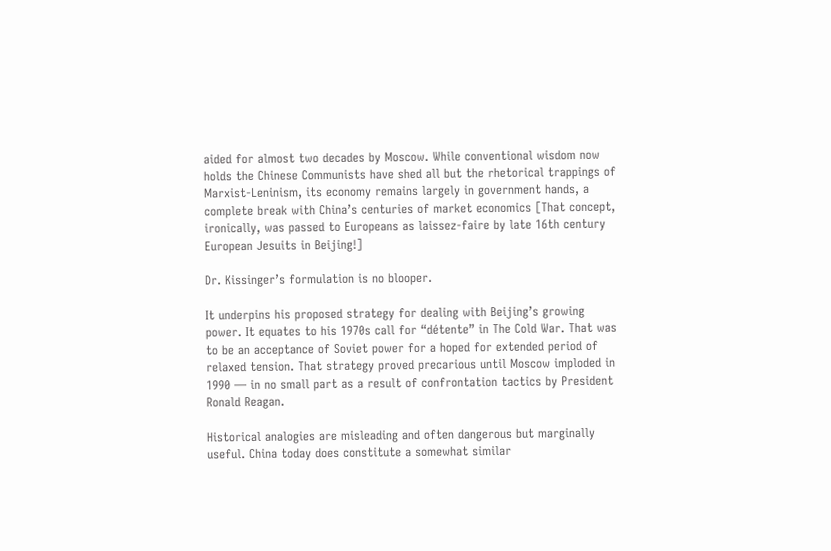aided for almost two decades by Moscow. While conventional wisdom now holds the Chinese Communists have shed all but the rhetorical trappings of Marxist-Leninism, its economy remains largely in government hands, a complete break with China’s centuries of market economics [That concept, ironically, was passed to Europeans as laissez-faire by late 16th century European Jesuits in Beijing!]

Dr. Kissinger’s formulation is no blooper.

It underpins his proposed strategy for dealing with Beijing’s growing power. It equates to his 1970s call for “détente” in The Cold War. That was to be an acceptance of Soviet power for a hoped for extended period of relaxed tension. That strategy proved precarious until Moscow imploded in 1990 — in no small part as a result of confrontation tactics by President Ronald Reagan.

Historical analogies are misleading and often dangerous but marginally useful. China today does constitute a somewhat similar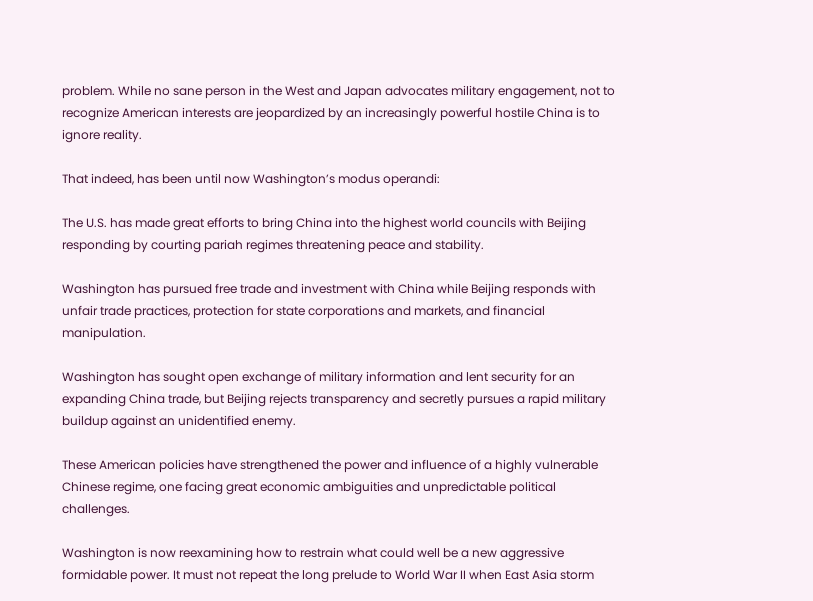problem. While no sane person in the West and Japan advocates military engagement, not to recognize American interests are jeopardized by an increasingly powerful hostile China is to ignore reality.

That indeed, has been until now Washington’s modus operandi:

The U.S. has made great efforts to bring China into the highest world councils with Beijing responding by courting pariah regimes threatening peace and stability.

Washington has pursued free trade and investment with China while Beijing responds with unfair trade practices, protection for state corporations and markets, and financial manipulation.

Washington has sought open exchange of military information and lent security for an expanding China trade, but Beijing rejects transparency and secretly pursues a rapid military buildup against an unidentified enemy.

These American policies have strengthened the power and influence of a highly vulnerable Chinese regime, one facing great economic ambiguities and unpredictable political challenges.

Washington is now reexamining how to restrain what could well be a new aggressive formidable power. It must not repeat the long prelude to World War II when East Asia storm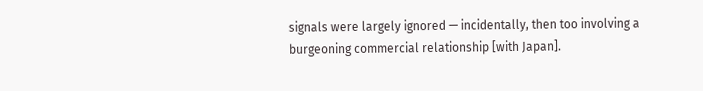signals were largely ignored — incidentally, then too involving a burgeoning commercial relationship [with Japan].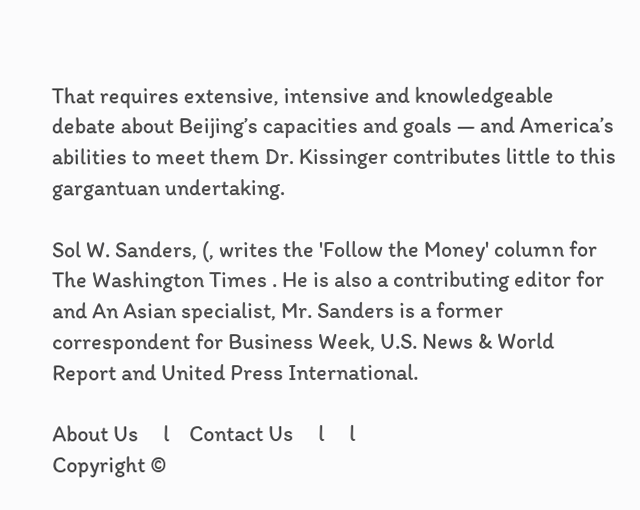That requires extensive, intensive and knowledgeable debate about Beijing’s capacities and goals — and America’s abilities to meet them Dr. Kissinger contributes little to this gargantuan undertaking.

Sol W. Sanders, (, writes the 'Follow the Money' column for The Washington Times . He is also a contributing editor for and An Asian specialist, Mr. Sanders is a former correspondent for Business Week, U.S. News & World Report and United Press International.

About Us     l    Contact Us     l     l
Copyright ©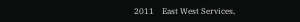2011    East West Services,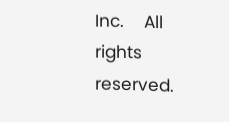Inc.    All rights reserved.